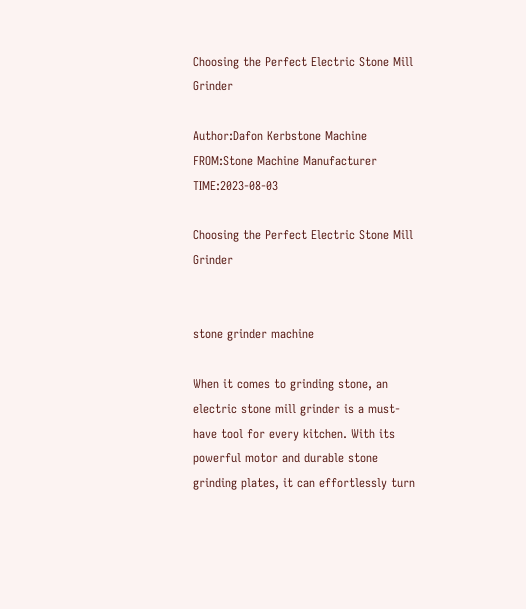Choosing the Perfect Electric Stone Mill Grinder

Author:Dafon Kerbstone Machine FROM:Stone Machine Manufacturer TIME:2023-08-03

Choosing the Perfect Electric Stone Mill Grinder


stone grinder machine

When it comes to grinding stone, an electric stone mill grinder is a must-have tool for every kitchen. With its powerful motor and durable stone grinding plates, it can effortlessly turn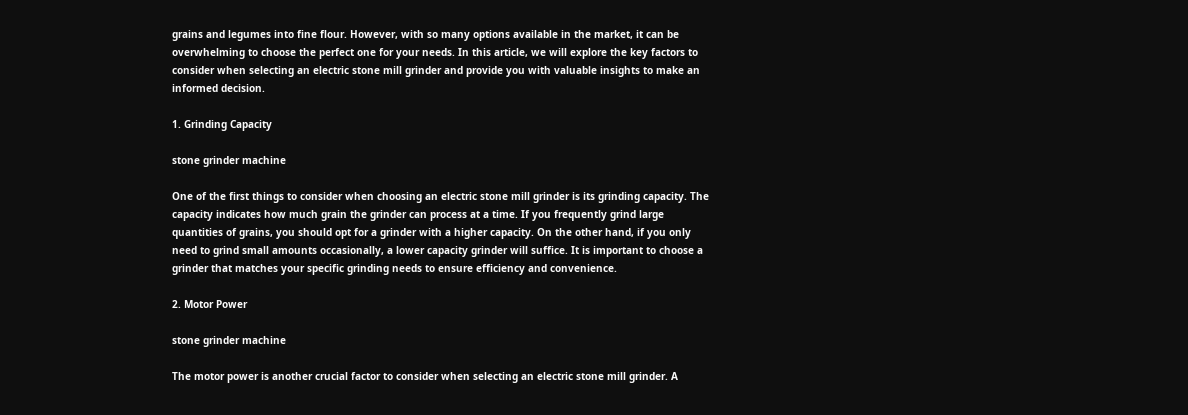grains and legumes into fine flour. However, with so many options available in the market, it can be overwhelming to choose the perfect one for your needs. In this article, we will explore the key factors to consider when selecting an electric stone mill grinder and provide you with valuable insights to make an informed decision.

1. Grinding Capacity

stone grinder machine

One of the first things to consider when choosing an electric stone mill grinder is its grinding capacity. The capacity indicates how much grain the grinder can process at a time. If you frequently grind large quantities of grains, you should opt for a grinder with a higher capacity. On the other hand, if you only need to grind small amounts occasionally, a lower capacity grinder will suffice. It is important to choose a grinder that matches your specific grinding needs to ensure efficiency and convenience.

2. Motor Power

stone grinder machine

The motor power is another crucial factor to consider when selecting an electric stone mill grinder. A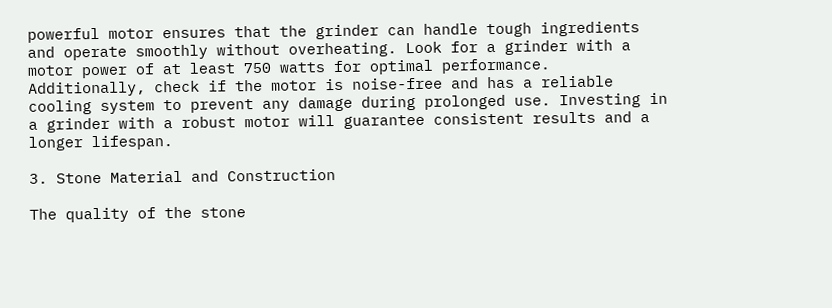powerful motor ensures that the grinder can handle tough ingredients and operate smoothly without overheating. Look for a grinder with a motor power of at least 750 watts for optimal performance. Additionally, check if the motor is noise-free and has a reliable cooling system to prevent any damage during prolonged use. Investing in a grinder with a robust motor will guarantee consistent results and a longer lifespan.

3. Stone Material and Construction

The quality of the stone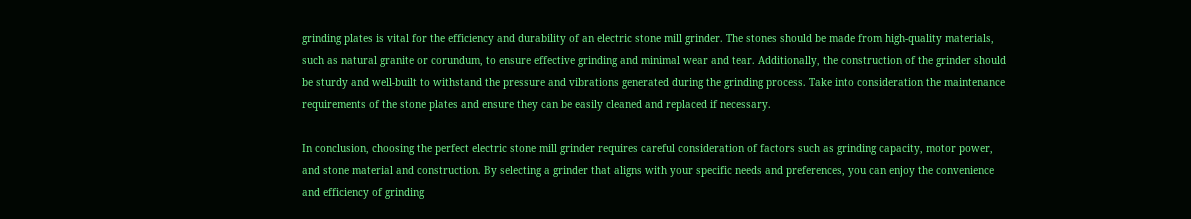grinding plates is vital for the efficiency and durability of an electric stone mill grinder. The stones should be made from high-quality materials, such as natural granite or corundum, to ensure effective grinding and minimal wear and tear. Additionally, the construction of the grinder should be sturdy and well-built to withstand the pressure and vibrations generated during the grinding process. Take into consideration the maintenance requirements of the stone plates and ensure they can be easily cleaned and replaced if necessary.

In conclusion, choosing the perfect electric stone mill grinder requires careful consideration of factors such as grinding capacity, motor power, and stone material and construction. By selecting a grinder that aligns with your specific needs and preferences, you can enjoy the convenience and efficiency of grinding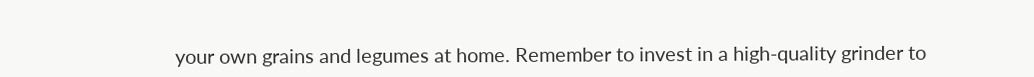your own grains and legumes at home. Remember to invest in a high-quality grinder to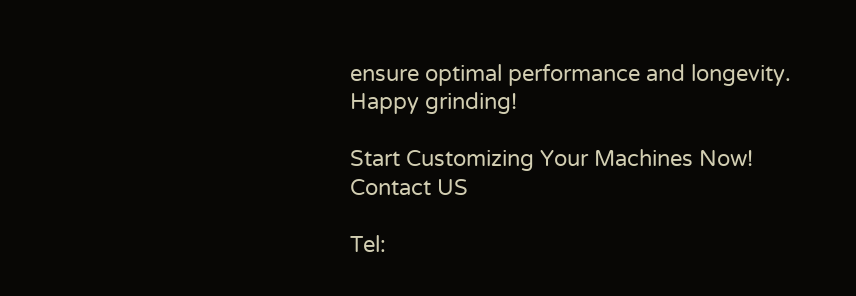ensure optimal performance and longevity. Happy grinding!

Start Customizing Your Machines Now!
Contact US

Tel: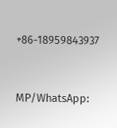+86-18959843937


MP/WhatsApp: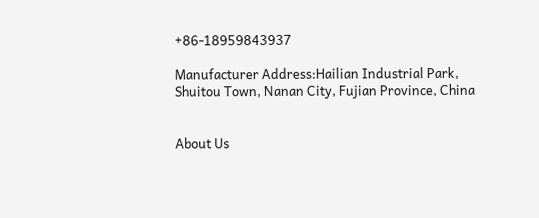+86-18959843937

Manufacturer Address:Hailian Industrial Park, Shuitou Town, Nanan City, Fujian Province, China


About Us